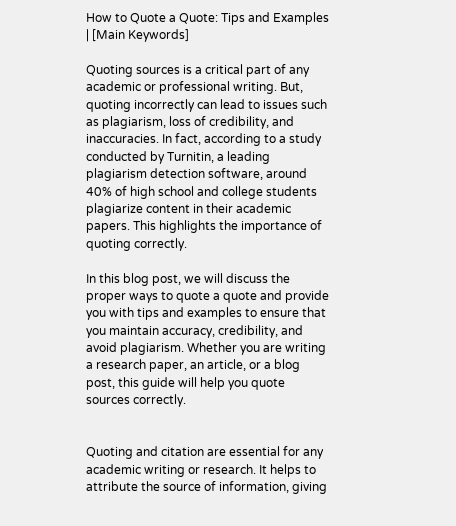How to Quote a Quote: Tips and Examples | [Main Keywords]

Quoting sources is a critical part of any academic or professional writing. But, quoting incorrectly can lead to issues such as plagiarism, loss of credibility, and inaccuracies. In fact, according to a study conducted by Turnitin, a leading plagiarism detection software, around 40% of high school and college students plagiarize content in their academic papers. This highlights the importance of quoting correctly.

In this blog post, we will discuss the proper ways to quote a quote and provide you with tips and examples to ensure that you maintain accuracy, credibility, and avoid plagiarism. Whether you are writing a research paper, an article, or a blog post, this guide will help you quote sources correctly.


Quoting and citation are essential for any academic writing or research. It helps to attribute the source of information, giving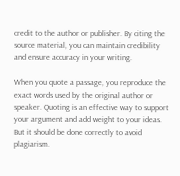credit to the author or publisher. By citing the source material, you can maintain credibility and ensure accuracy in your writing.

When you quote a passage, you reproduce the exact words used by the original author or speaker. Quoting is an effective way to support your argument and add weight to your ideas. But it should be done correctly to avoid plagiarism.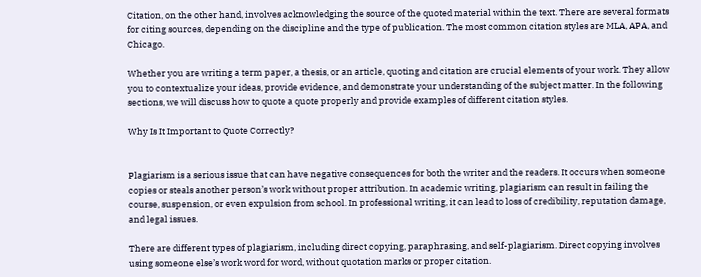Citation, on the other hand, involves acknowledging the source of the quoted material within the text. There are several formats for citing sources, depending on the discipline and the type of publication. The most common citation styles are MLA, APA, and Chicago.

Whether you are writing a term paper, a thesis, or an article, quoting and citation are crucial elements of your work. They allow you to contextualize your ideas, provide evidence, and demonstrate your understanding of the subject matter. In the following sections, we will discuss how to quote a quote properly and provide examples of different citation styles.

Why Is It Important to Quote Correctly?


Plagiarism is a serious issue that can have negative consequences for both the writer and the readers. It occurs when someone copies or steals another person’s work without proper attribution. In academic writing, plagiarism can result in failing the course, suspension, or even expulsion from school. In professional writing, it can lead to loss of credibility, reputation damage, and legal issues.

There are different types of plagiarism, including direct copying, paraphrasing, and self-plagiarism. Direct copying involves using someone else’s work word for word, without quotation marks or proper citation.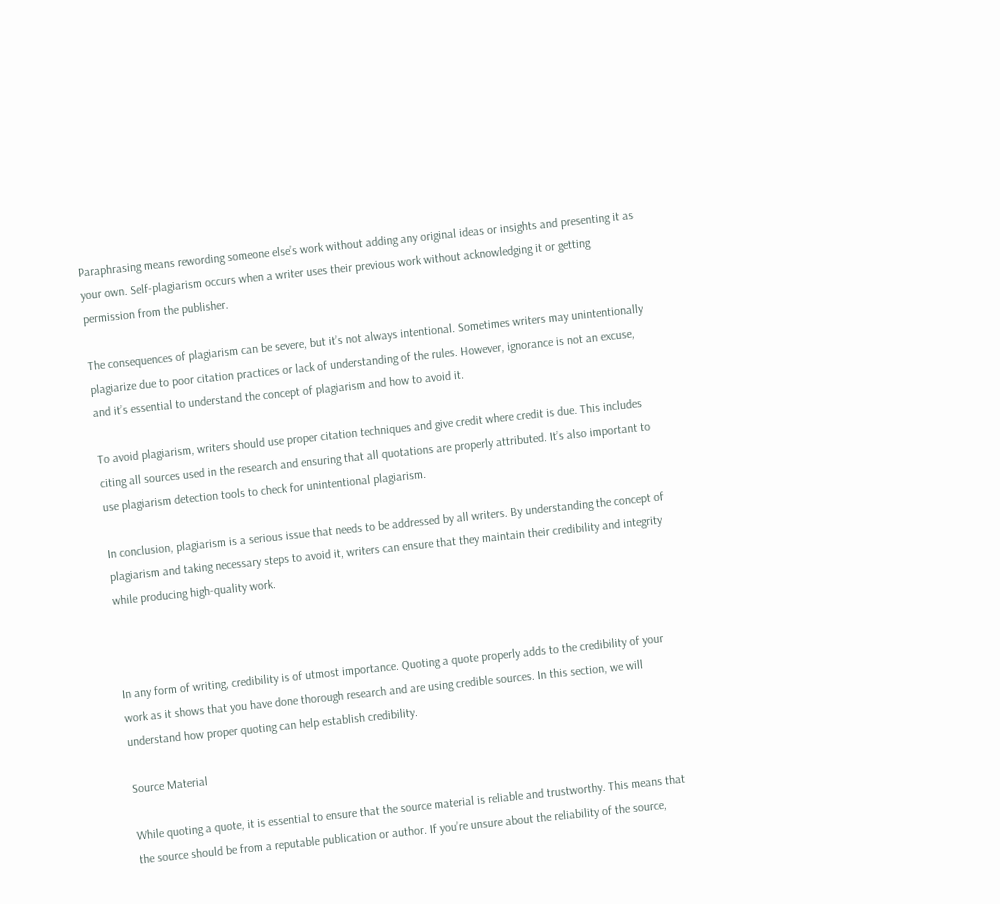Paraphrasing means rewording someone else’s work without adding any original ideas or insights and presenting it as your own. Self-plagiarism occurs when a writer uses their previous work without acknowledging it or getting permission from the publisher.

The consequences of plagiarism can be severe, but it’s not always intentional. Sometimes writers may unintentionally plagiarize due to poor citation practices or lack of understanding of the rules. However, ignorance is not an excuse, and it’s essential to understand the concept of plagiarism and how to avoid it.

To avoid plagiarism, writers should use proper citation techniques and give credit where credit is due. This includes citing all sources used in the research and ensuring that all quotations are properly attributed. It’s also important to use plagiarism detection tools to check for unintentional plagiarism.

In conclusion, plagiarism is a serious issue that needs to be addressed by all writers. By understanding the concept of plagiarism and taking necessary steps to avoid it, writers can ensure that they maintain their credibility and integrity while producing high-quality work.



In any form of writing, credibility is of utmost importance. Quoting a quote properly adds to the credibility of your work as it shows that you have done thorough research and are using credible sources. In this section, we will understand how proper quoting can help establish credibility.

Source Material

While quoting a quote, it is essential to ensure that the source material is reliable and trustworthy. This means that the source should be from a reputable publication or author. If you’re unsure about the reliability of the source,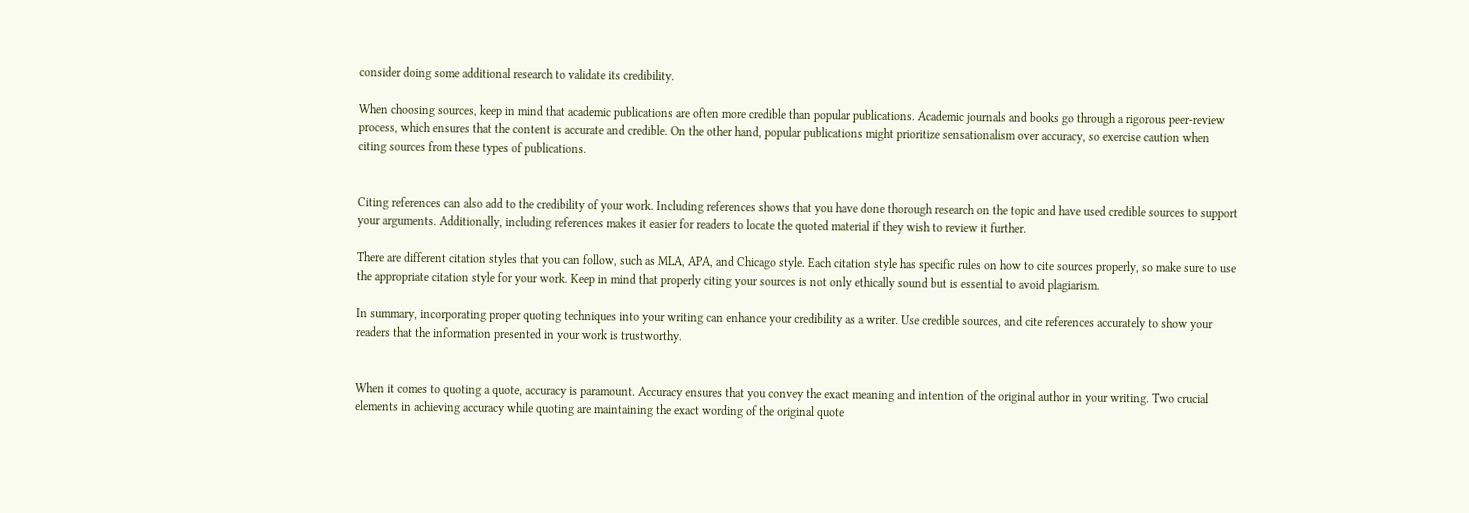consider doing some additional research to validate its credibility.

When choosing sources, keep in mind that academic publications are often more credible than popular publications. Academic journals and books go through a rigorous peer-review process, which ensures that the content is accurate and credible. On the other hand, popular publications might prioritize sensationalism over accuracy, so exercise caution when citing sources from these types of publications.


Citing references can also add to the credibility of your work. Including references shows that you have done thorough research on the topic and have used credible sources to support your arguments. Additionally, including references makes it easier for readers to locate the quoted material if they wish to review it further.

There are different citation styles that you can follow, such as MLA, APA, and Chicago style. Each citation style has specific rules on how to cite sources properly, so make sure to use the appropriate citation style for your work. Keep in mind that properly citing your sources is not only ethically sound but is essential to avoid plagiarism.

In summary, incorporating proper quoting techniques into your writing can enhance your credibility as a writer. Use credible sources, and cite references accurately to show your readers that the information presented in your work is trustworthy.


When it comes to quoting a quote, accuracy is paramount. Accuracy ensures that you convey the exact meaning and intention of the original author in your writing. Two crucial elements in achieving accuracy while quoting are maintaining the exact wording of the original quote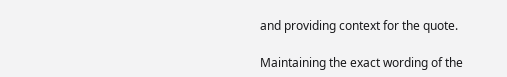and providing context for the quote.

Maintaining the exact wording of the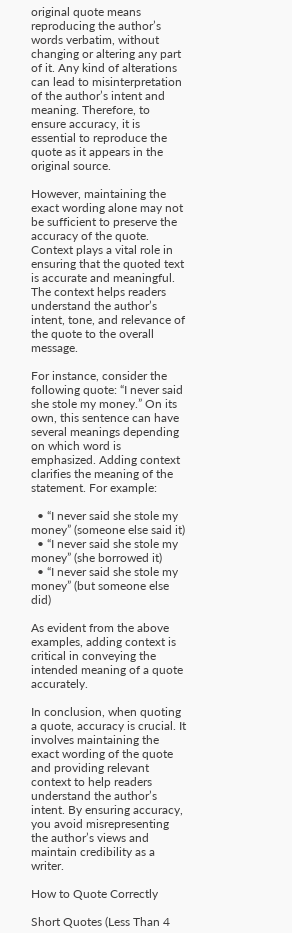original quote means reproducing the author’s words verbatim, without changing or altering any part of it. Any kind of alterations can lead to misinterpretation of the author’s intent and meaning. Therefore, to ensure accuracy, it is essential to reproduce the quote as it appears in the original source.

However, maintaining the exact wording alone may not be sufficient to preserve the accuracy of the quote. Context plays a vital role in ensuring that the quoted text is accurate and meaningful. The context helps readers understand the author’s intent, tone, and relevance of the quote to the overall message.

For instance, consider the following quote: “I never said she stole my money.” On its own, this sentence can have several meanings depending on which word is emphasized. Adding context clarifies the meaning of the statement. For example:

  • “I never said she stole my money” (someone else said it)
  • “I never said she stole my money” (she borrowed it)
  • “I never said she stole my money” (but someone else did)

As evident from the above examples, adding context is critical in conveying the intended meaning of a quote accurately.

In conclusion, when quoting a quote, accuracy is crucial. It involves maintaining the exact wording of the quote and providing relevant context to help readers understand the author’s intent. By ensuring accuracy, you avoid misrepresenting the author’s views and maintain credibility as a writer.

How to Quote Correctly

Short Quotes (Less Than 4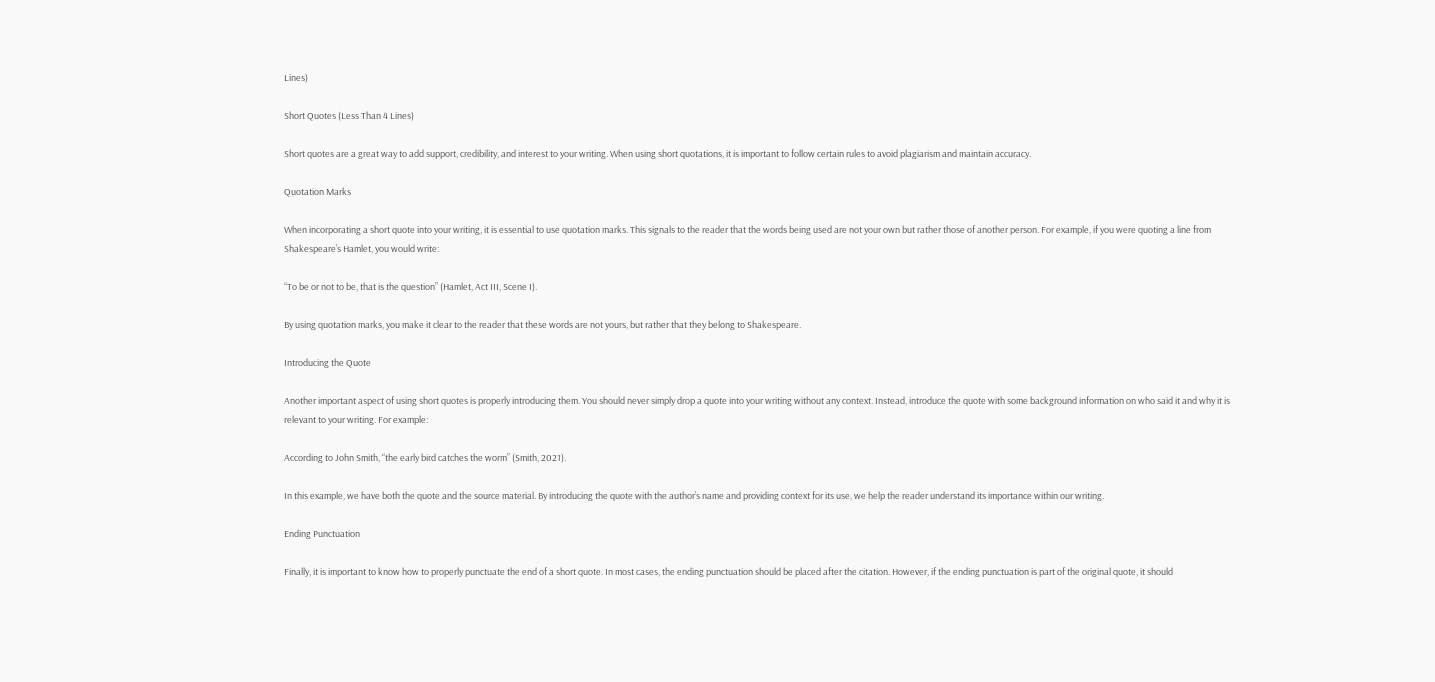Lines)

Short Quotes (Less Than 4 Lines)

Short quotes are a great way to add support, credibility, and interest to your writing. When using short quotations, it is important to follow certain rules to avoid plagiarism and maintain accuracy.

Quotation Marks

When incorporating a short quote into your writing, it is essential to use quotation marks. This signals to the reader that the words being used are not your own but rather those of another person. For example, if you were quoting a line from Shakespeare’s Hamlet, you would write:

“To be or not to be, that is the question” (Hamlet, Act III, Scene I).

By using quotation marks, you make it clear to the reader that these words are not yours, but rather that they belong to Shakespeare.

Introducing the Quote

Another important aspect of using short quotes is properly introducing them. You should never simply drop a quote into your writing without any context. Instead, introduce the quote with some background information on who said it and why it is relevant to your writing. For example:

According to John Smith, “the early bird catches the worm” (Smith, 2021).

In this example, we have both the quote and the source material. By introducing the quote with the author’s name and providing context for its use, we help the reader understand its importance within our writing.

Ending Punctuation

Finally, it is important to know how to properly punctuate the end of a short quote. In most cases, the ending punctuation should be placed after the citation. However, if the ending punctuation is part of the original quote, it should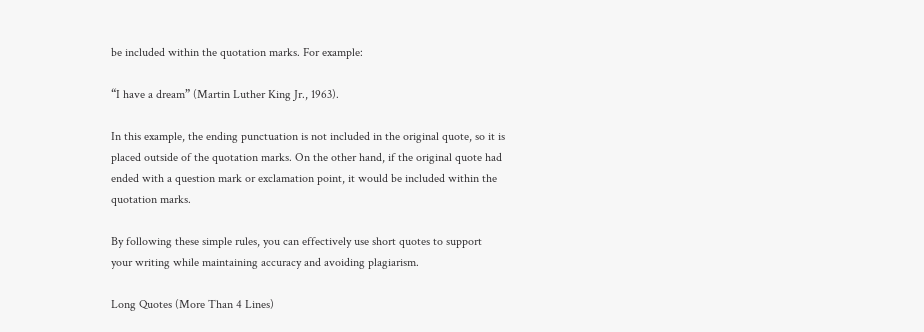be included within the quotation marks. For example:

“I have a dream” (Martin Luther King Jr., 1963).

In this example, the ending punctuation is not included in the original quote, so it is placed outside of the quotation marks. On the other hand, if the original quote had ended with a question mark or exclamation point, it would be included within the quotation marks.

By following these simple rules, you can effectively use short quotes to support your writing while maintaining accuracy and avoiding plagiarism.

Long Quotes (More Than 4 Lines)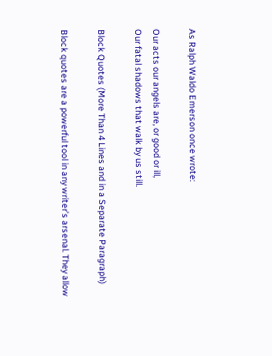As Ralph Waldo Emerson once wrote:

Our acts our angels are, or good or ill,
Our fatal shadows that walk by us still.

Block Quotes (More Than 4 Lines and in a Separate Paragraph)

Block quotes are a powerful tool in any writer’s arsenal. They allow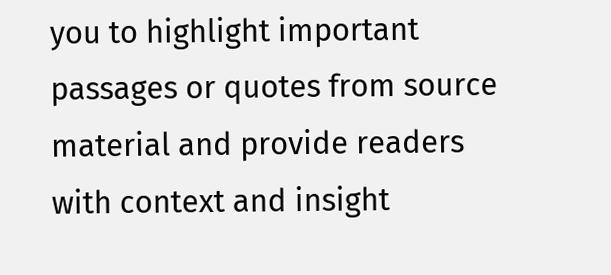you to highlight important passages or quotes from source material and provide readers with context and insight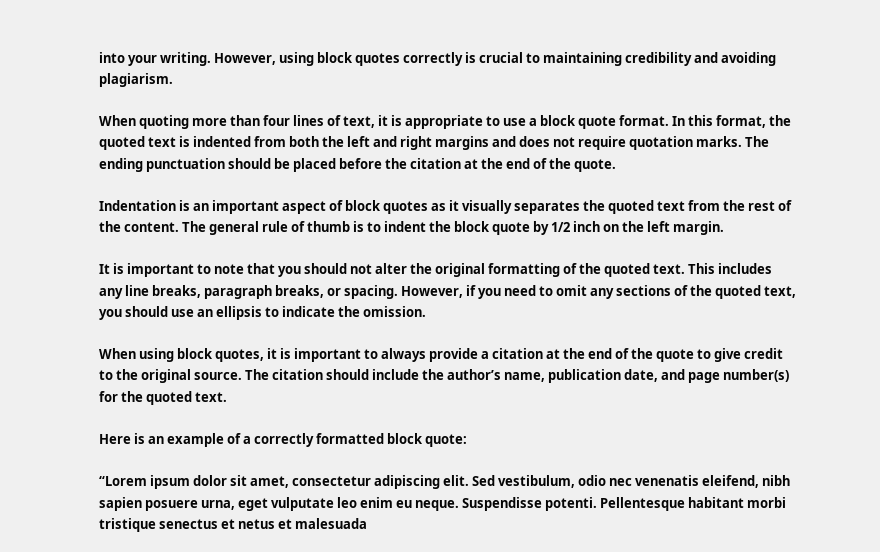into your writing. However, using block quotes correctly is crucial to maintaining credibility and avoiding plagiarism.

When quoting more than four lines of text, it is appropriate to use a block quote format. In this format, the quoted text is indented from both the left and right margins and does not require quotation marks. The ending punctuation should be placed before the citation at the end of the quote.

Indentation is an important aspect of block quotes as it visually separates the quoted text from the rest of the content. The general rule of thumb is to indent the block quote by 1/2 inch on the left margin.

It is important to note that you should not alter the original formatting of the quoted text. This includes any line breaks, paragraph breaks, or spacing. However, if you need to omit any sections of the quoted text, you should use an ellipsis to indicate the omission.

When using block quotes, it is important to always provide a citation at the end of the quote to give credit to the original source. The citation should include the author’s name, publication date, and page number(s) for the quoted text.

Here is an example of a correctly formatted block quote:

“Lorem ipsum dolor sit amet, consectetur adipiscing elit. Sed vestibulum, odio nec venenatis eleifend, nibh sapien posuere urna, eget vulputate leo enim eu neque. Suspendisse potenti. Pellentesque habitant morbi tristique senectus et netus et malesuada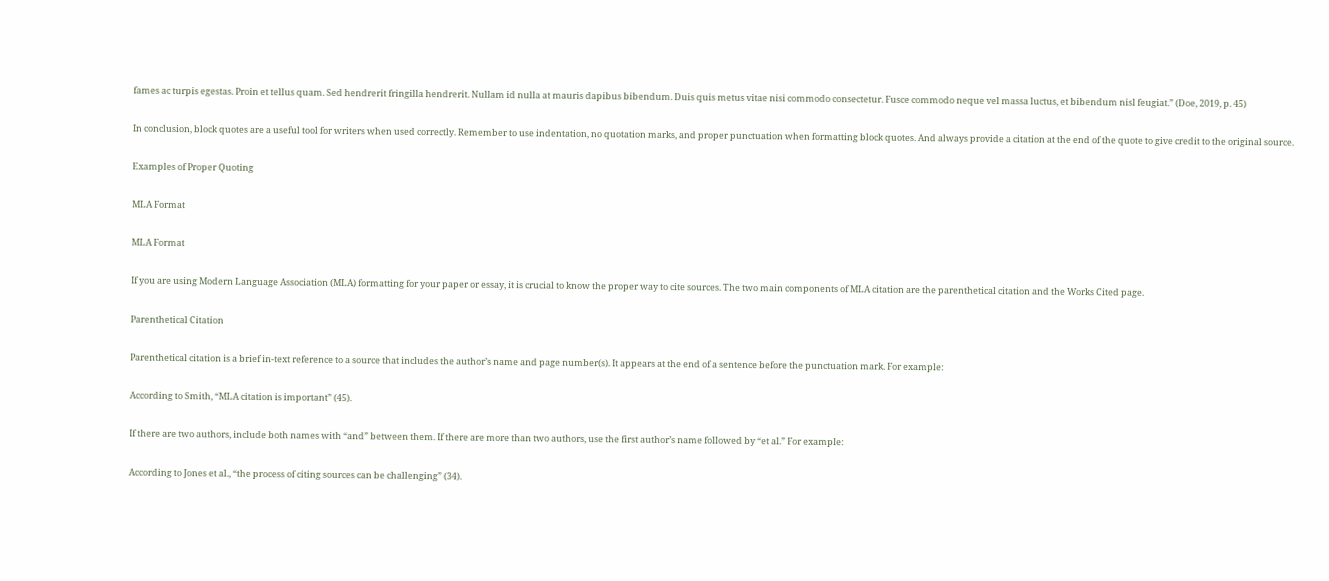fames ac turpis egestas. Proin et tellus quam. Sed hendrerit fringilla hendrerit. Nullam id nulla at mauris dapibus bibendum. Duis quis metus vitae nisi commodo consectetur. Fusce commodo neque vel massa luctus, et bibendum nisl feugiat.” (Doe, 2019, p. 45)

In conclusion, block quotes are a useful tool for writers when used correctly. Remember to use indentation, no quotation marks, and proper punctuation when formatting block quotes. And always provide a citation at the end of the quote to give credit to the original source.

Examples of Proper Quoting

MLA Format

MLA Format

If you are using Modern Language Association (MLA) formatting for your paper or essay, it is crucial to know the proper way to cite sources. The two main components of MLA citation are the parenthetical citation and the Works Cited page.

Parenthetical Citation

Parenthetical citation is a brief in-text reference to a source that includes the author’s name and page number(s). It appears at the end of a sentence before the punctuation mark. For example:

According to Smith, “MLA citation is important” (45).

If there are two authors, include both names with “and” between them. If there are more than two authors, use the first author’s name followed by “et al.” For example:

According to Jones et al., “the process of citing sources can be challenging” (34).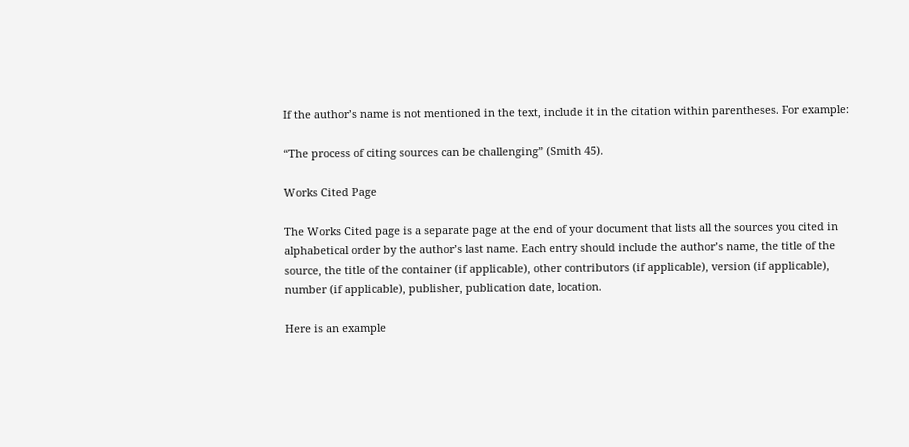If the author’s name is not mentioned in the text, include it in the citation within parentheses. For example:

“The process of citing sources can be challenging” (Smith 45).

Works Cited Page

The Works Cited page is a separate page at the end of your document that lists all the sources you cited in alphabetical order by the author’s last name. Each entry should include the author’s name, the title of the source, the title of the container (if applicable), other contributors (if applicable), version (if applicable), number (if applicable), publisher, publication date, location.

Here is an example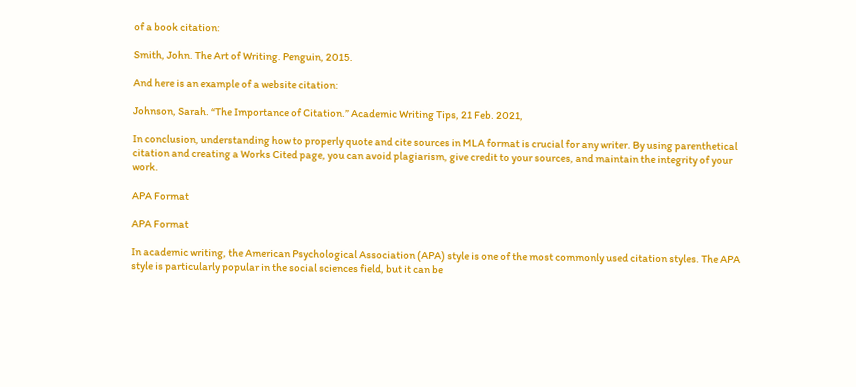of a book citation:

Smith, John. The Art of Writing. Penguin, 2015.

And here is an example of a website citation:

Johnson, Sarah. “The Importance of Citation.” Academic Writing Tips, 21 Feb. 2021,

In conclusion, understanding how to properly quote and cite sources in MLA format is crucial for any writer. By using parenthetical citation and creating a Works Cited page, you can avoid plagiarism, give credit to your sources, and maintain the integrity of your work.

APA Format

APA Format

In academic writing, the American Psychological Association (APA) style is one of the most commonly used citation styles. The APA style is particularly popular in the social sciences field, but it can be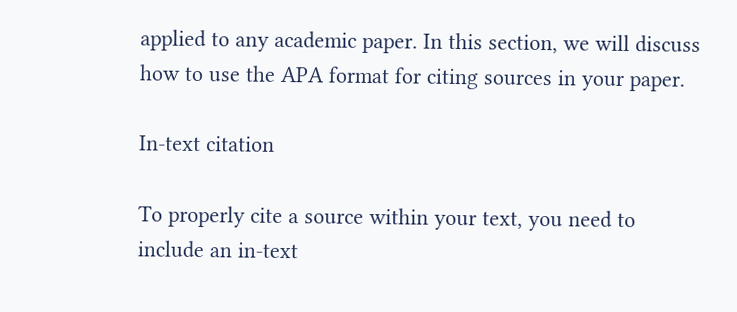applied to any academic paper. In this section, we will discuss how to use the APA format for citing sources in your paper.

In-text citation

To properly cite a source within your text, you need to include an in-text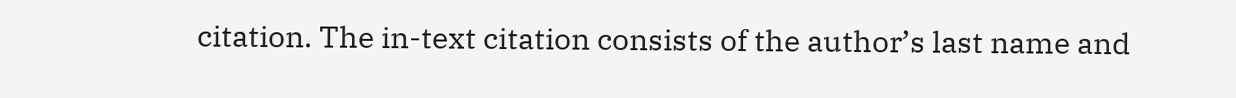citation. The in-text citation consists of the author’s last name and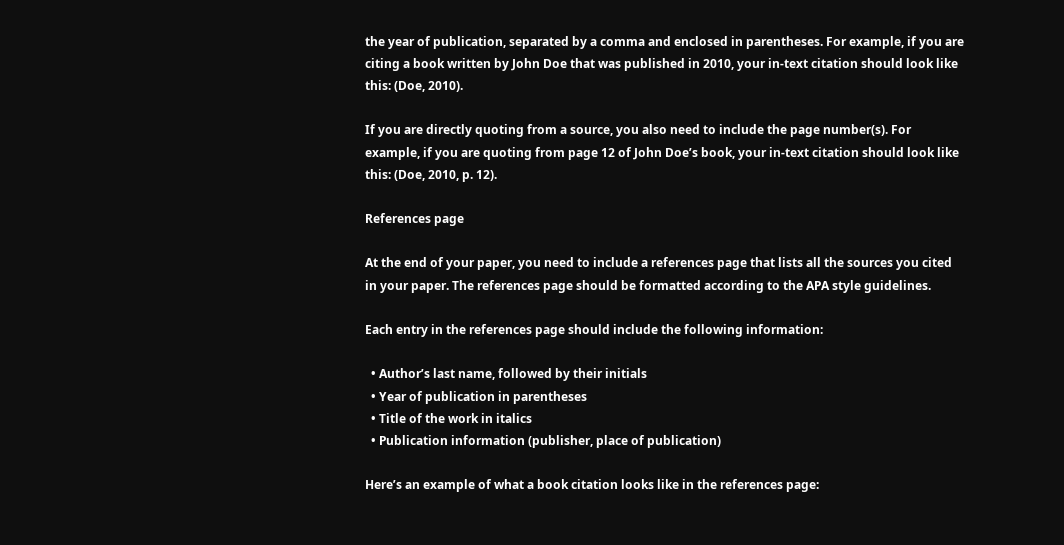the year of publication, separated by a comma and enclosed in parentheses. For example, if you are citing a book written by John Doe that was published in 2010, your in-text citation should look like this: (Doe, 2010).

If you are directly quoting from a source, you also need to include the page number(s). For example, if you are quoting from page 12 of John Doe’s book, your in-text citation should look like this: (Doe, 2010, p. 12).

References page

At the end of your paper, you need to include a references page that lists all the sources you cited in your paper. The references page should be formatted according to the APA style guidelines.

Each entry in the references page should include the following information:

  • Author’s last name, followed by their initials
  • Year of publication in parentheses
  • Title of the work in italics
  • Publication information (publisher, place of publication)

Here’s an example of what a book citation looks like in the references page: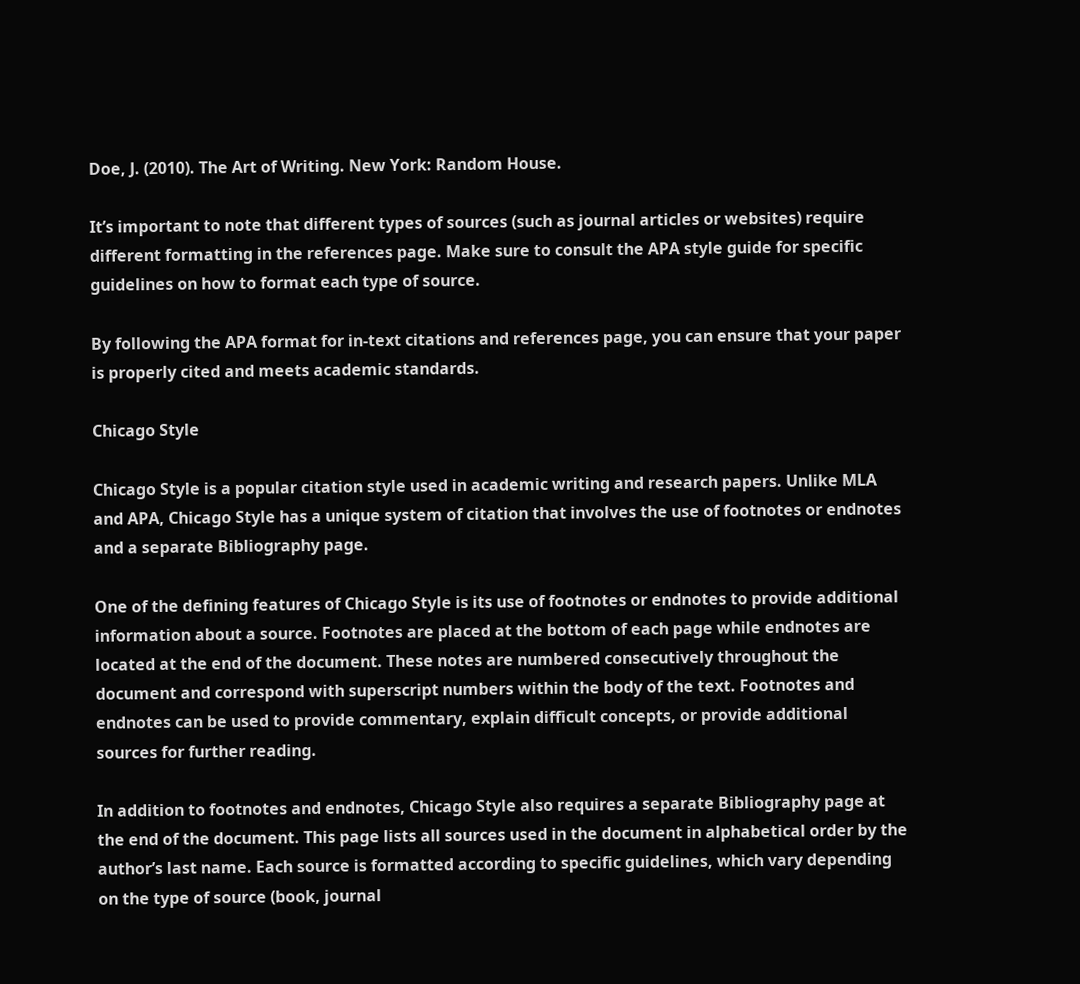Doe, J. (2010). The Art of Writing. New York: Random House.

It’s important to note that different types of sources (such as journal articles or websites) require different formatting in the references page. Make sure to consult the APA style guide for specific guidelines on how to format each type of source.

By following the APA format for in-text citations and references page, you can ensure that your paper is properly cited and meets academic standards.

Chicago Style

Chicago Style is a popular citation style used in academic writing and research papers. Unlike MLA and APA, Chicago Style has a unique system of citation that involves the use of footnotes or endnotes and a separate Bibliography page.

One of the defining features of Chicago Style is its use of footnotes or endnotes to provide additional information about a source. Footnotes are placed at the bottom of each page while endnotes are located at the end of the document. These notes are numbered consecutively throughout the document and correspond with superscript numbers within the body of the text. Footnotes and endnotes can be used to provide commentary, explain difficult concepts, or provide additional sources for further reading.

In addition to footnotes and endnotes, Chicago Style also requires a separate Bibliography page at the end of the document. This page lists all sources used in the document in alphabetical order by the author’s last name. Each source is formatted according to specific guidelines, which vary depending on the type of source (book, journal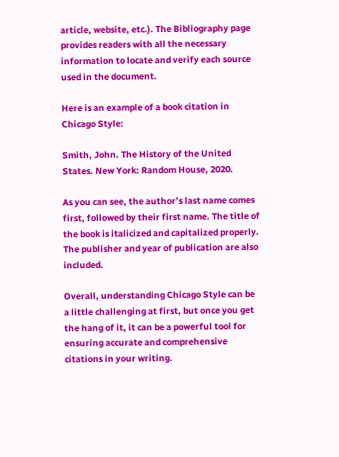article, website, etc.). The Bibliography page provides readers with all the necessary information to locate and verify each source used in the document.

Here is an example of a book citation in Chicago Style:

Smith, John. The History of the United States. New York: Random House, 2020.

As you can see, the author’s last name comes first, followed by their first name. The title of the book is italicized and capitalized properly. The publisher and year of publication are also included.

Overall, understanding Chicago Style can be a little challenging at first, but once you get the hang of it, it can be a powerful tool for ensuring accurate and comprehensive citations in your writing.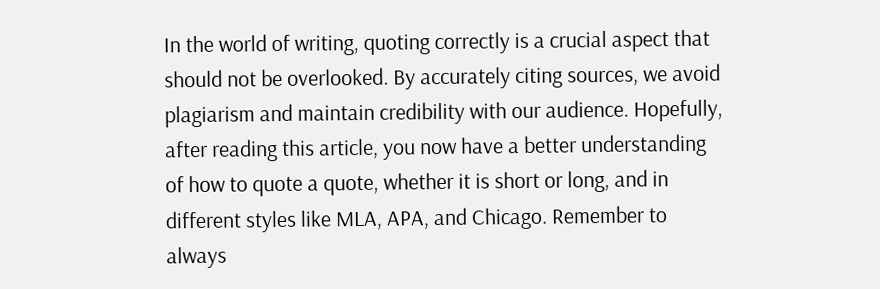In the world of writing, quoting correctly is a crucial aspect that should not be overlooked. By accurately citing sources, we avoid plagiarism and maintain credibility with our audience. Hopefully, after reading this article, you now have a better understanding of how to quote a quote, whether it is short or long, and in different styles like MLA, APA, and Chicago. Remember to always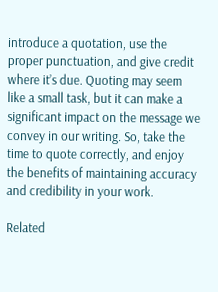introduce a quotation, use the proper punctuation, and give credit where it’s due. Quoting may seem like a small task, but it can make a significant impact on the message we convey in our writing. So, take the time to quote correctly, and enjoy the benefits of maintaining accuracy and credibility in your work.

Related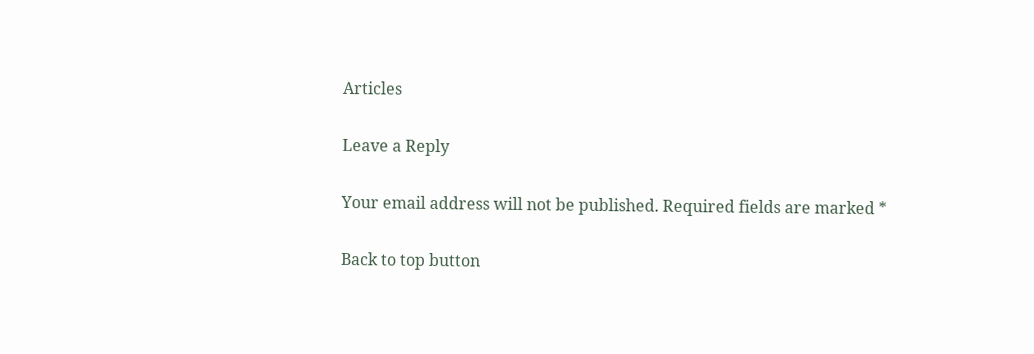Articles

Leave a Reply

Your email address will not be published. Required fields are marked *

Back to top button